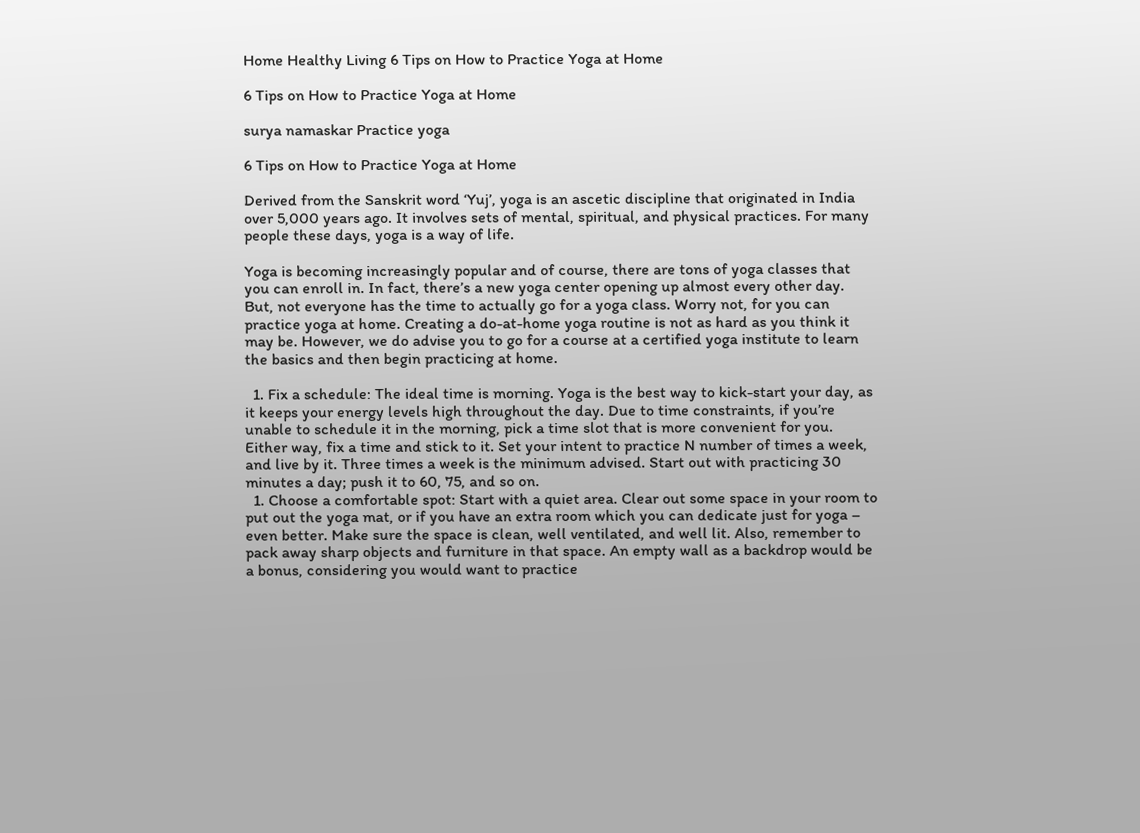Home Healthy Living 6 Tips on How to Practice Yoga at Home

6 Tips on How to Practice Yoga at Home

surya namaskar Practice yoga

6 Tips on How to Practice Yoga at Home

Derived from the Sanskrit word ‘Yuj’, yoga is an ascetic discipline that originated in India over 5,000 years ago. It involves sets of mental, spiritual, and physical practices. For many people these days, yoga is a way of life.

Yoga is becoming increasingly popular and of course, there are tons of yoga classes that you can enroll in. In fact, there’s a new yoga center opening up almost every other day. But, not everyone has the time to actually go for a yoga class. Worry not, for you can practice yoga at home. Creating a do-at-home yoga routine is not as hard as you think it may be. However, we do advise you to go for a course at a certified yoga institute to learn the basics and then begin practicing at home.

  1. Fix a schedule: The ideal time is morning. Yoga is the best way to kick-start your day, as it keeps your energy levels high throughout the day. Due to time constraints, if you’re unable to schedule it in the morning, pick a time slot that is more convenient for you. Either way, fix a time and stick to it. Set your intent to practice N number of times a week, and live by it. Three times a week is the minimum advised. Start out with practicing 30 minutes a day; push it to 60, 75, and so on.
  1. Choose a comfortable spot: Start with a quiet area. Clear out some space in your room to put out the yoga mat, or if you have an extra room which you can dedicate just for yoga – even better. Make sure the space is clean, well ventilated, and well lit. Also, remember to pack away sharp objects and furniture in that space. An empty wall as a backdrop would be a bonus, considering you would want to practice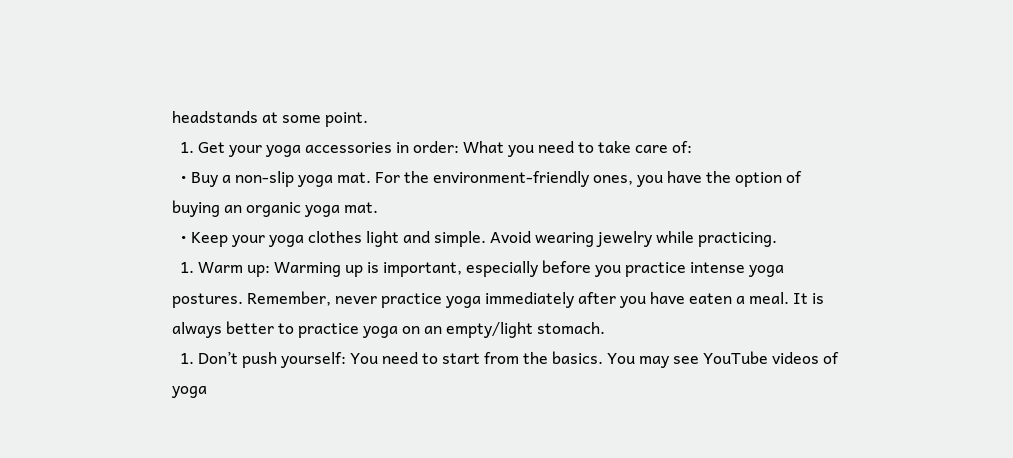headstands at some point.
  1. Get your yoga accessories in order: What you need to take care of:
  • Buy a non-slip yoga mat. For the environment-friendly ones, you have the option of buying an organic yoga mat.
  • Keep your yoga clothes light and simple. Avoid wearing jewelry while practicing.
  1. Warm up: Warming up is important, especially before you practice intense yoga postures. Remember, never practice yoga immediately after you have eaten a meal. It is always better to practice yoga on an empty/light stomach.
  1. Don’t push yourself: You need to start from the basics. You may see YouTube videos of yoga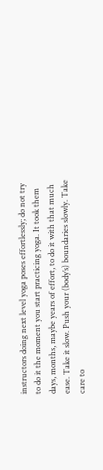instructors doing next level yoga poses effortlessly; do not try to do it the moment you start practicing yoga. It took them days, months, maybe years of effort, to do it with that much ease. Take it slow. Push your (body’s) boundaries slowly. Take care to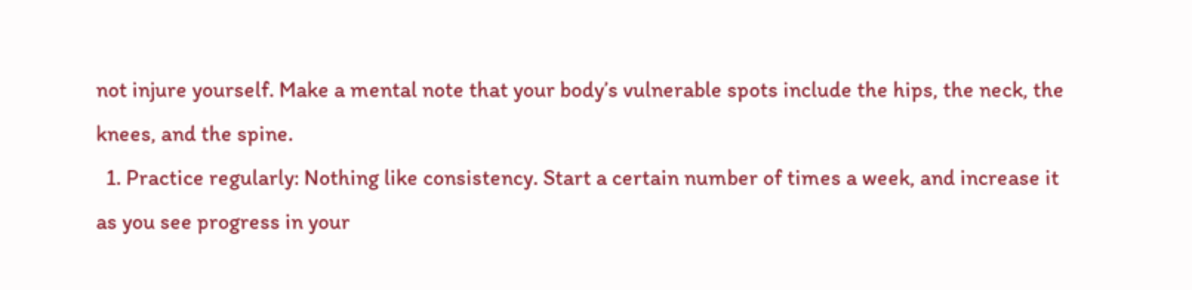not injure yourself. Make a mental note that your body’s vulnerable spots include the hips, the neck, the knees, and the spine.
  1. Practice regularly: Nothing like consistency. Start a certain number of times a week, and increase it as you see progress in your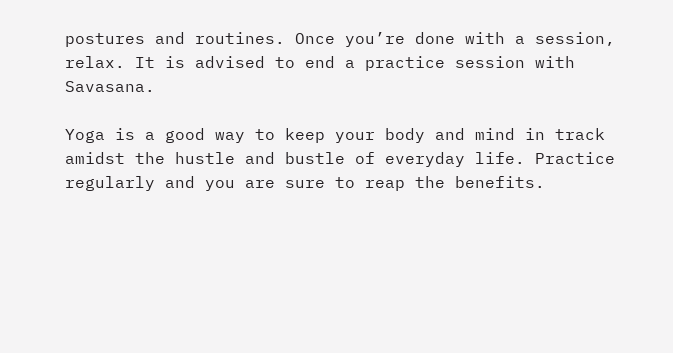postures and routines. Once you’re done with a session, relax. It is advised to end a practice session with Savasana.

Yoga is a good way to keep your body and mind in track amidst the hustle and bustle of everyday life. Practice regularly and you are sure to reap the benefits.